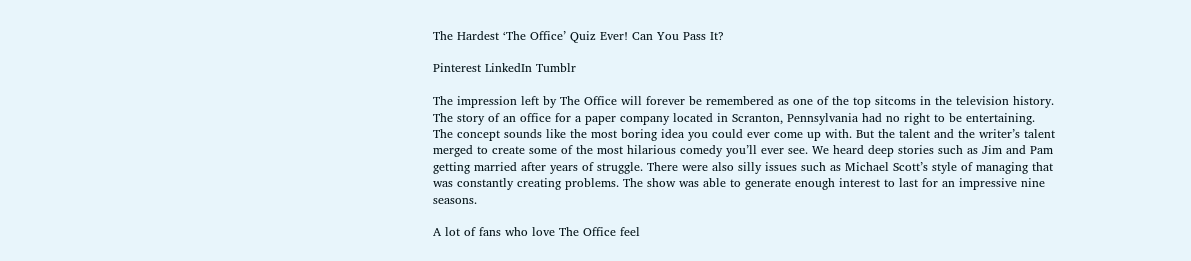The Hardest ‘The Office’ Quiz Ever! Can You Pass It?

Pinterest LinkedIn Tumblr

The impression left by The Office will forever be remembered as one of the top sitcoms in the television history. The story of an office for a paper company located in Scranton, Pennsylvania had no right to be entertaining. The concept sounds like the most boring idea you could ever come up with. But the talent and the writer’s talent merged to create some of the most hilarious comedy you’ll ever see. We heard deep stories such as Jim and Pam getting married after years of struggle. There were also silly issues such as Michael Scott’s style of managing that was constantly creating problems. The show was able to generate enough interest to last for an impressive nine seasons.

A lot of fans who love The Office feel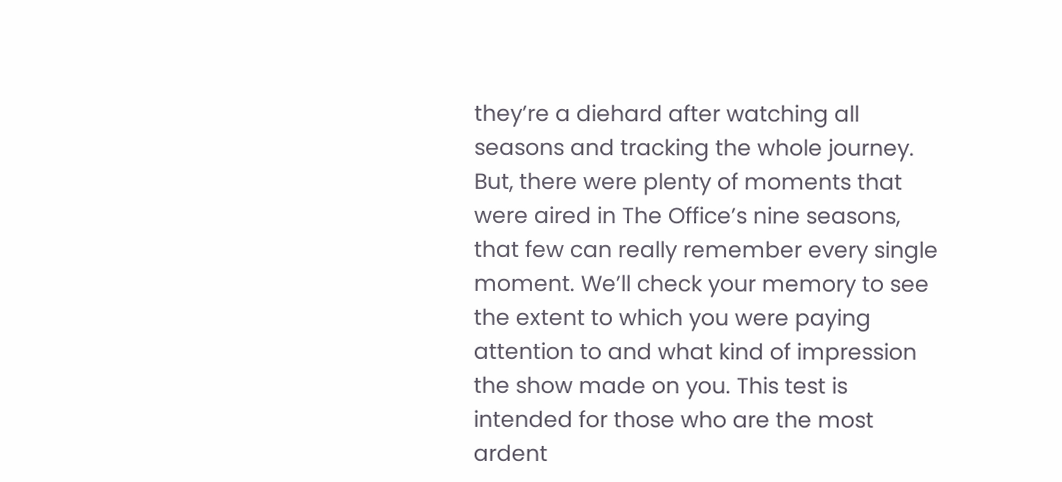they’re a diehard after watching all seasons and tracking the whole journey. But, there were plenty of moments that were aired in The Office’s nine seasons, that few can really remember every single moment. We’ll check your memory to see the extent to which you were paying attention to and what kind of impression the show made on you. This test is intended for those who are the most ardent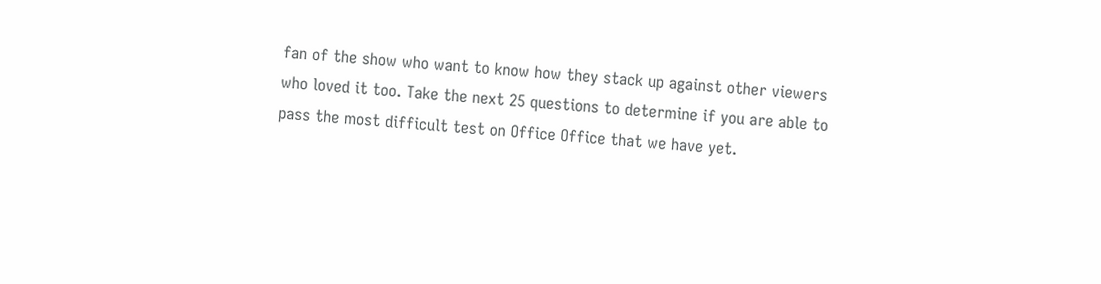fan of the show who want to know how they stack up against other viewers who loved it too. Take the next 25 questions to determine if you are able to pass the most difficult test on Office Office that we have yet.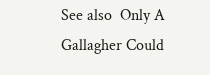See also  Only A Gallagher Could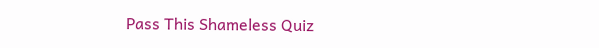Pass This Shameless Quiz